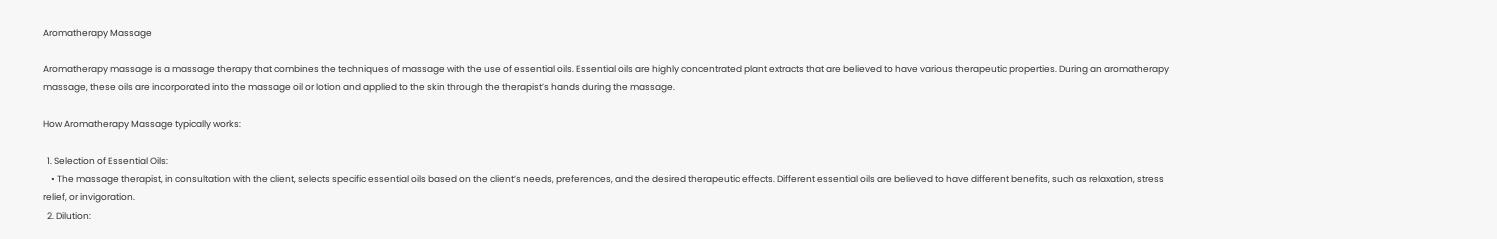Aromatherapy Massage

Aromatherapy massage is a massage therapy that combines the techniques of massage with the use of essential oils. Essential oils are highly concentrated plant extracts that are believed to have various therapeutic properties. During an aromatherapy massage, these oils are incorporated into the massage oil or lotion and applied to the skin through the therapist’s hands during the massage.

How Aromatherapy Massage typically works:

  1. Selection of Essential Oils:
    • The massage therapist, in consultation with the client, selects specific essential oils based on the client’s needs, preferences, and the desired therapeutic effects. Different essential oils are believed to have different benefits, such as relaxation, stress relief, or invigoration.
  2. Dilution: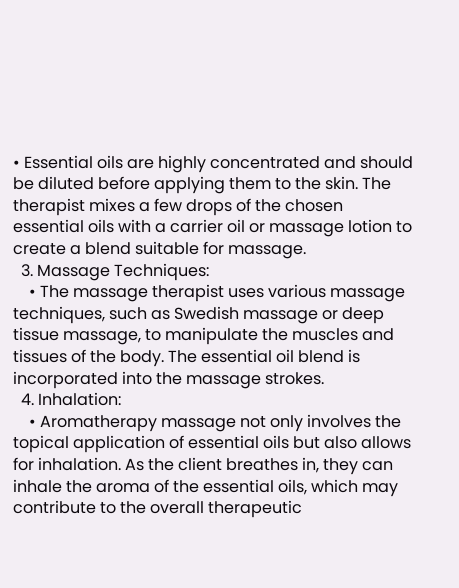• Essential oils are highly concentrated and should be diluted before applying them to the skin. The therapist mixes a few drops of the chosen essential oils with a carrier oil or massage lotion to create a blend suitable for massage.
  3. Massage Techniques:
    • The massage therapist uses various massage techniques, such as Swedish massage or deep tissue massage, to manipulate the muscles and tissues of the body. The essential oil blend is incorporated into the massage strokes.
  4. Inhalation:
    • Aromatherapy massage not only involves the topical application of essential oils but also allows for inhalation. As the client breathes in, they can inhale the aroma of the essential oils, which may contribute to the overall therapeutic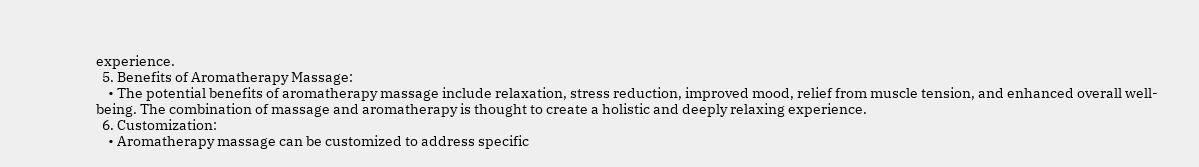experience.
  5. Benefits of Aromatherapy Massage:
    • The potential benefits of aromatherapy massage include relaxation, stress reduction, improved mood, relief from muscle tension, and enhanced overall well-being. The combination of massage and aromatherapy is thought to create a holistic and deeply relaxing experience.
  6. Customization:
    • Aromatherapy massage can be customized to address specific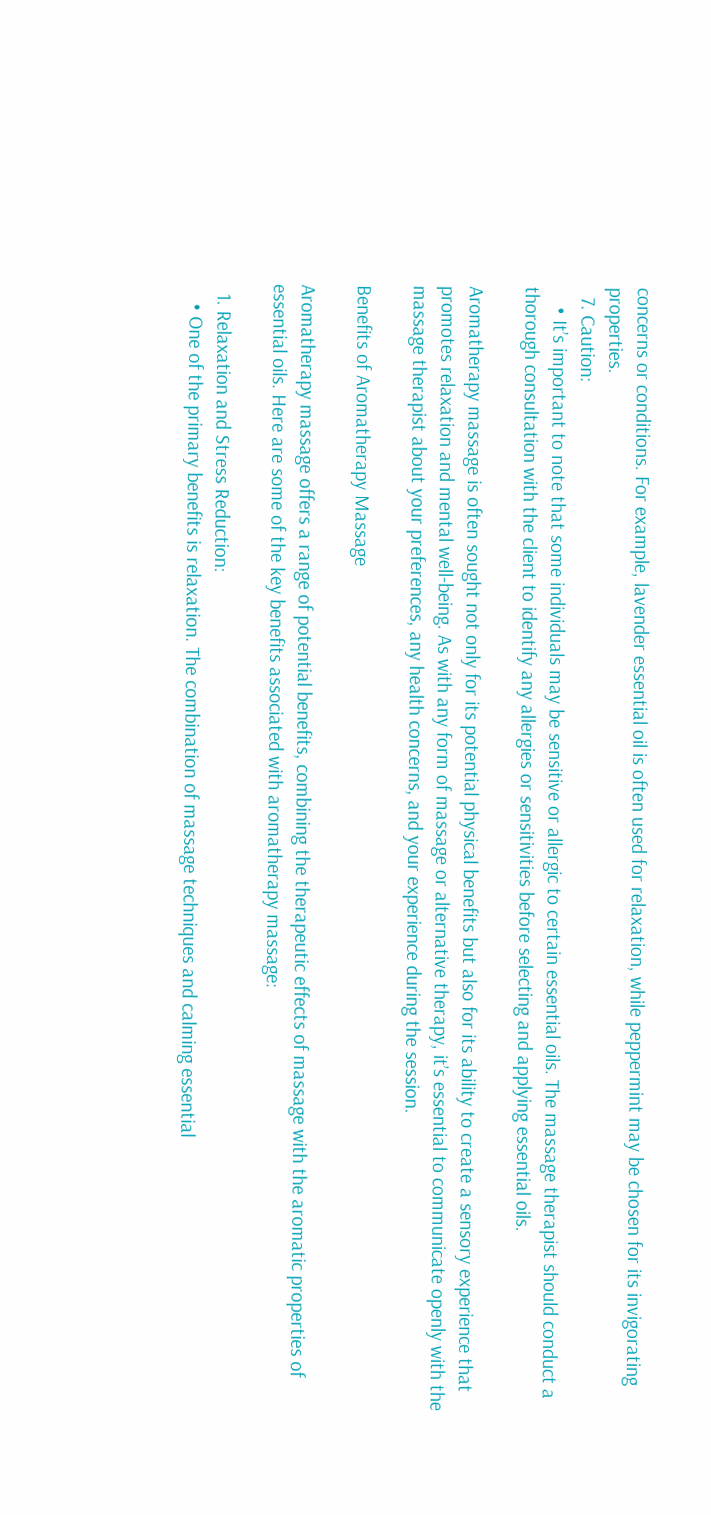concerns or conditions. For example, lavender essential oil is often used for relaxation, while peppermint may be chosen for its invigorating properties.
  7. Caution:
    • It’s important to note that some individuals may be sensitive or allergic to certain essential oils. The massage therapist should conduct a thorough consultation with the client to identify any allergies or sensitivities before selecting and applying essential oils.

Aromatherapy massage is often sought not only for its potential physical benefits but also for its ability to create a sensory experience that promotes relaxation and mental well-being. As with any form of massage or alternative therapy, it’s essential to communicate openly with the massage therapist about your preferences, any health concerns, and your experience during the session.

Benefits of Aromatherapy Massage

Aromatherapy massage offers a range of potential benefits, combining the therapeutic effects of massage with the aromatic properties of essential oils. Here are some of the key benefits associated with aromatherapy massage:

  1. Relaxation and Stress Reduction:
    • One of the primary benefits is relaxation. The combination of massage techniques and calming essential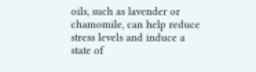oils, such as lavender or chamomile, can help reduce stress levels and induce a state of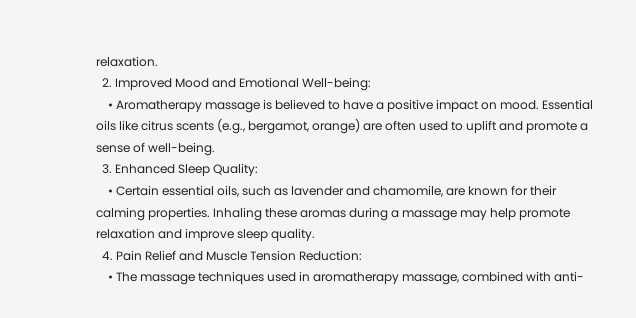relaxation.
  2. Improved Mood and Emotional Well-being:
    • Aromatherapy massage is believed to have a positive impact on mood. Essential oils like citrus scents (e.g., bergamot, orange) are often used to uplift and promote a sense of well-being.
  3. Enhanced Sleep Quality:
    • Certain essential oils, such as lavender and chamomile, are known for their calming properties. Inhaling these aromas during a massage may help promote relaxation and improve sleep quality.
  4. Pain Relief and Muscle Tension Reduction:
    • The massage techniques used in aromatherapy massage, combined with anti-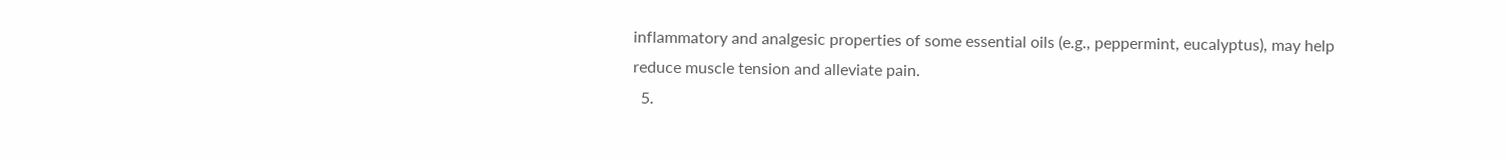inflammatory and analgesic properties of some essential oils (e.g., peppermint, eucalyptus), may help reduce muscle tension and alleviate pain.
  5.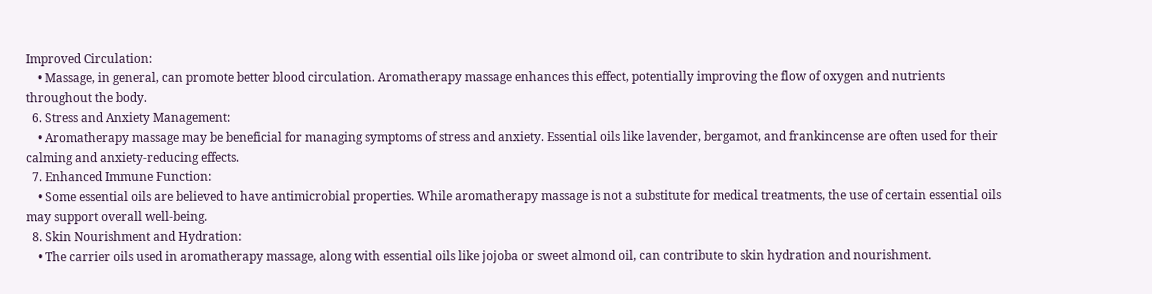Improved Circulation:
    • Massage, in general, can promote better blood circulation. Aromatherapy massage enhances this effect, potentially improving the flow of oxygen and nutrients throughout the body.
  6. Stress and Anxiety Management:
    • Aromatherapy massage may be beneficial for managing symptoms of stress and anxiety. Essential oils like lavender, bergamot, and frankincense are often used for their calming and anxiety-reducing effects.
  7. Enhanced Immune Function:
    • Some essential oils are believed to have antimicrobial properties. While aromatherapy massage is not a substitute for medical treatments, the use of certain essential oils may support overall well-being.
  8. Skin Nourishment and Hydration:
    • The carrier oils used in aromatherapy massage, along with essential oils like jojoba or sweet almond oil, can contribute to skin hydration and nourishment.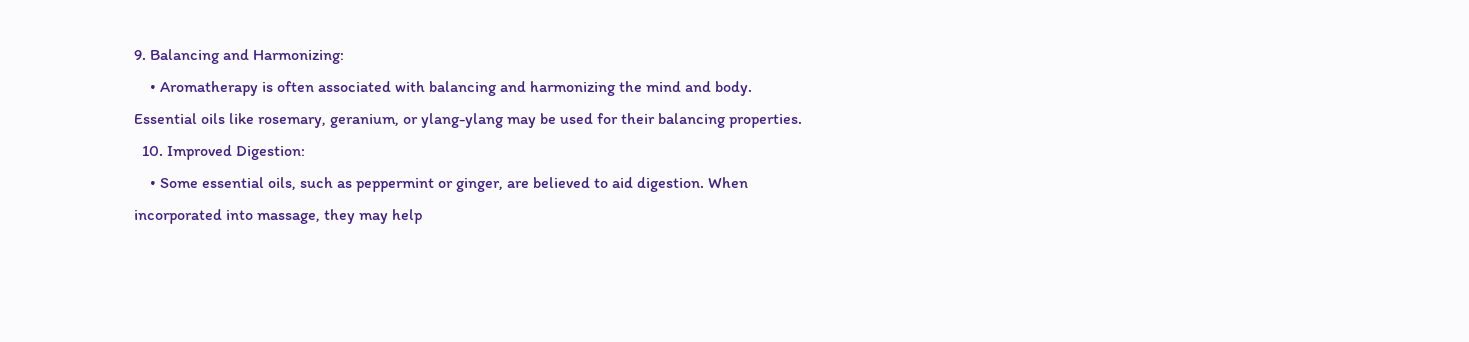9. Balancing and Harmonizing:
    • Aromatherapy is often associated with balancing and harmonizing the mind and body. Essential oils like rosemary, geranium, or ylang-ylang may be used for their balancing properties.
  10. Improved Digestion:
    • Some essential oils, such as peppermint or ginger, are believed to aid digestion. When incorporated into massage, they may help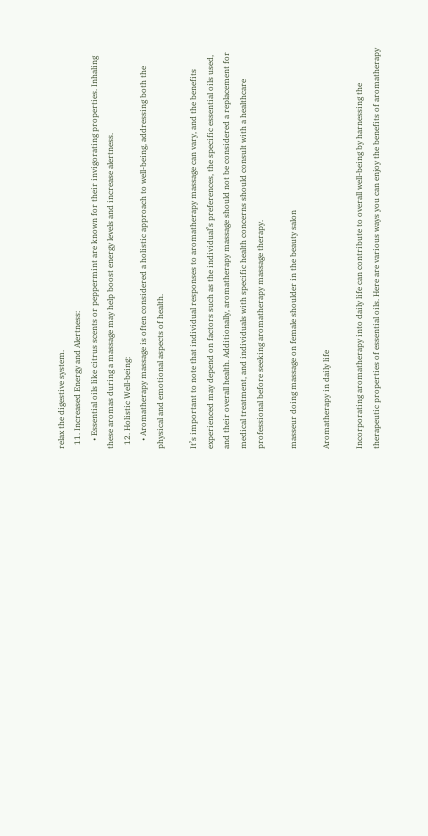relax the digestive system.
  11. Increased Energy and Alertness:
    • Essential oils like citrus scents or peppermint are known for their invigorating properties. Inhaling these aromas during a massage may help boost energy levels and increase alertness.
  12. Holistic Well-being:
    • Aromatherapy massage is often considered a holistic approach to well-being, addressing both the physical and emotional aspects of health.

It’s important to note that individual responses to aromatherapy massage can vary, and the benefits experienced may depend on factors such as the individual’s preferences, the specific essential oils used, and their overall health. Additionally, aromatherapy massage should not be considered a replacement for medical treatment, and individuals with specific health concerns should consult with a healthcare professional before seeking aromatherapy massage therapy.

masseur doing massage on female shoulder in the beauty salon

Aromatherapy in daily life

Incorporating aromatherapy into daily life can contribute to overall well-being by harnessing the therapeutic properties of essential oils. Here are various ways you can enjoy the benefits of aromatherapy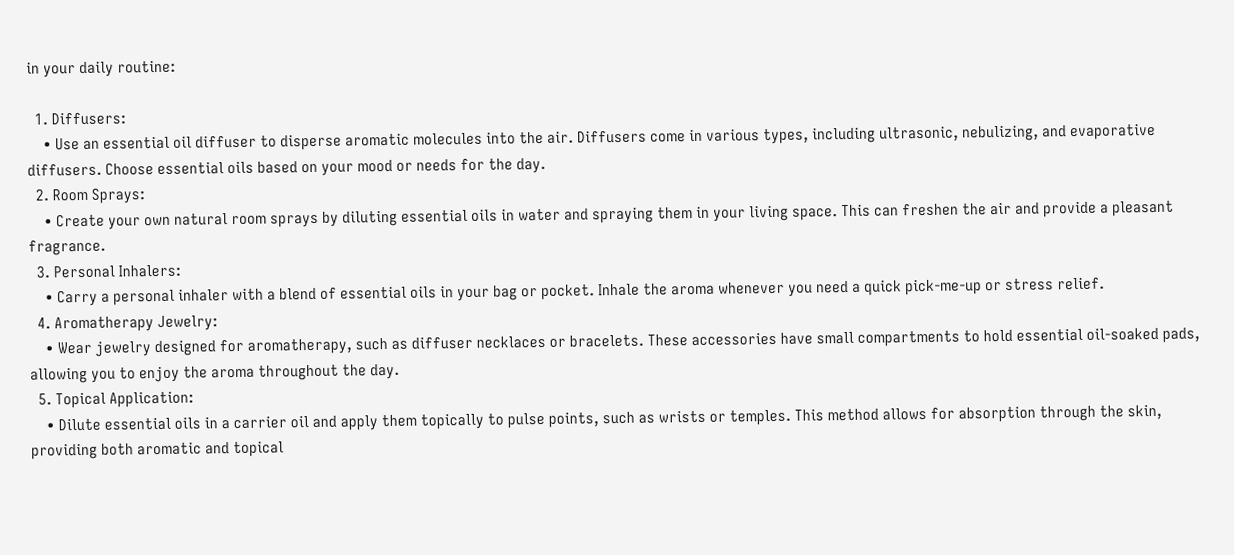in your daily routine:

  1. Diffusers:
    • Use an essential oil diffuser to disperse aromatic molecules into the air. Diffusers come in various types, including ultrasonic, nebulizing, and evaporative diffusers. Choose essential oils based on your mood or needs for the day.
  2. Room Sprays:
    • Create your own natural room sprays by diluting essential oils in water and spraying them in your living space. This can freshen the air and provide a pleasant fragrance.
  3. Personal Inhalers:
    • Carry a personal inhaler with a blend of essential oils in your bag or pocket. Inhale the aroma whenever you need a quick pick-me-up or stress relief.
  4. Aromatherapy Jewelry:
    • Wear jewelry designed for aromatherapy, such as diffuser necklaces or bracelets. These accessories have small compartments to hold essential oil-soaked pads, allowing you to enjoy the aroma throughout the day.
  5. Topical Application:
    • Dilute essential oils in a carrier oil and apply them topically to pulse points, such as wrists or temples. This method allows for absorption through the skin, providing both aromatic and topical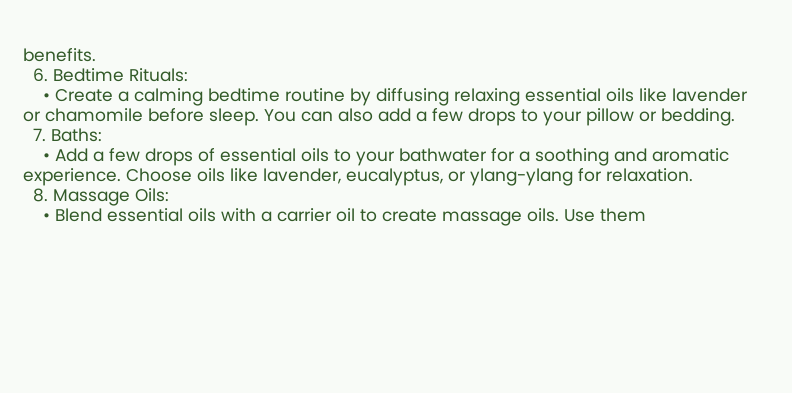benefits.
  6. Bedtime Rituals:
    • Create a calming bedtime routine by diffusing relaxing essential oils like lavender or chamomile before sleep. You can also add a few drops to your pillow or bedding.
  7. Baths:
    • Add a few drops of essential oils to your bathwater for a soothing and aromatic experience. Choose oils like lavender, eucalyptus, or ylang-ylang for relaxation.
  8. Massage Oils:
    • Blend essential oils with a carrier oil to create massage oils. Use them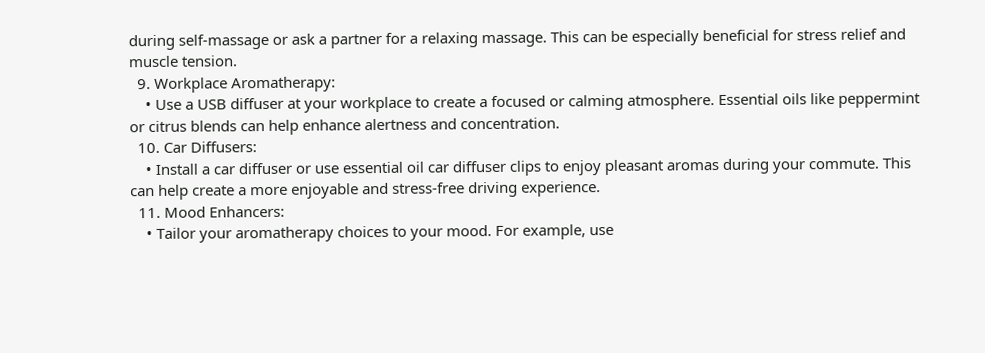during self-massage or ask a partner for a relaxing massage. This can be especially beneficial for stress relief and muscle tension.
  9. Workplace Aromatherapy:
    • Use a USB diffuser at your workplace to create a focused or calming atmosphere. Essential oils like peppermint or citrus blends can help enhance alertness and concentration.
  10. Car Diffusers:
    • Install a car diffuser or use essential oil car diffuser clips to enjoy pleasant aromas during your commute. This can help create a more enjoyable and stress-free driving experience.
  11. Mood Enhancers:
    • Tailor your aromatherapy choices to your mood. For example, use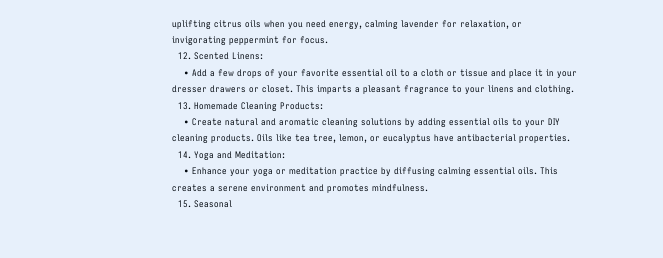uplifting citrus oils when you need energy, calming lavender for relaxation, or invigorating peppermint for focus.
  12. Scented Linens:
    • Add a few drops of your favorite essential oil to a cloth or tissue and place it in your dresser drawers or closet. This imparts a pleasant fragrance to your linens and clothing.
  13. Homemade Cleaning Products:
    • Create natural and aromatic cleaning solutions by adding essential oils to your DIY cleaning products. Oils like tea tree, lemon, or eucalyptus have antibacterial properties.
  14. Yoga and Meditation:
    • Enhance your yoga or meditation practice by diffusing calming essential oils. This creates a serene environment and promotes mindfulness.
  15. Seasonal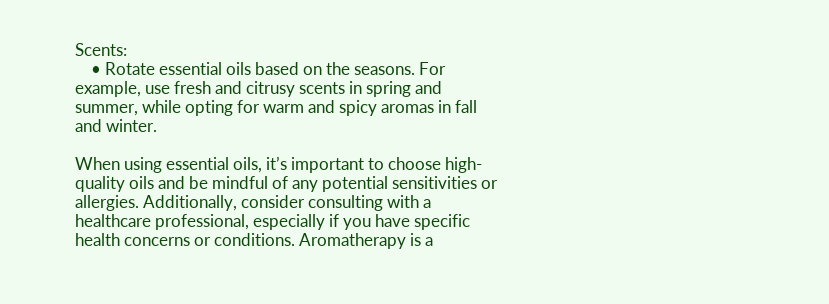Scents:
    • Rotate essential oils based on the seasons. For example, use fresh and citrusy scents in spring and summer, while opting for warm and spicy aromas in fall and winter.

When using essential oils, it’s important to choose high-quality oils and be mindful of any potential sensitivities or allergies. Additionally, consider consulting with a healthcare professional, especially if you have specific health concerns or conditions. Aromatherapy is a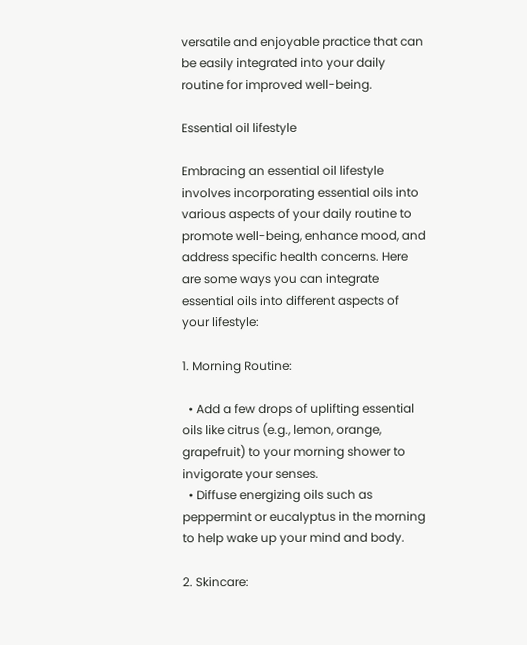versatile and enjoyable practice that can be easily integrated into your daily routine for improved well-being.

Essential oil lifestyle

Embracing an essential oil lifestyle involves incorporating essential oils into various aspects of your daily routine to promote well-being, enhance mood, and address specific health concerns. Here are some ways you can integrate essential oils into different aspects of your lifestyle:

1. Morning Routine:

  • Add a few drops of uplifting essential oils like citrus (e.g., lemon, orange, grapefruit) to your morning shower to invigorate your senses.
  • Diffuse energizing oils such as peppermint or eucalyptus in the morning to help wake up your mind and body.

2. Skincare: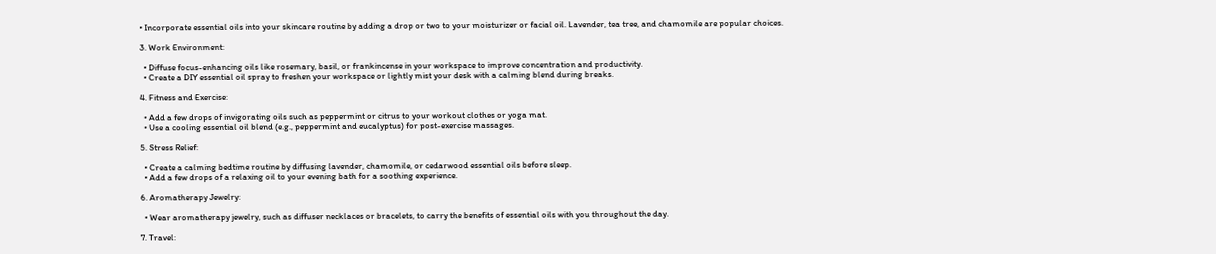• Incorporate essential oils into your skincare routine by adding a drop or two to your moisturizer or facial oil. Lavender, tea tree, and chamomile are popular choices.

3. Work Environment:

  • Diffuse focus-enhancing oils like rosemary, basil, or frankincense in your workspace to improve concentration and productivity.
  • Create a DIY essential oil spray to freshen your workspace or lightly mist your desk with a calming blend during breaks.

4. Fitness and Exercise:

  • Add a few drops of invigorating oils such as peppermint or citrus to your workout clothes or yoga mat.
  • Use a cooling essential oil blend (e.g., peppermint and eucalyptus) for post-exercise massages.

5. Stress Relief:

  • Create a calming bedtime routine by diffusing lavender, chamomile, or cedarwood essential oils before sleep.
  • Add a few drops of a relaxing oil to your evening bath for a soothing experience.

6. Aromatherapy Jewelry:

  • Wear aromatherapy jewelry, such as diffuser necklaces or bracelets, to carry the benefits of essential oils with you throughout the day.

7. Travel: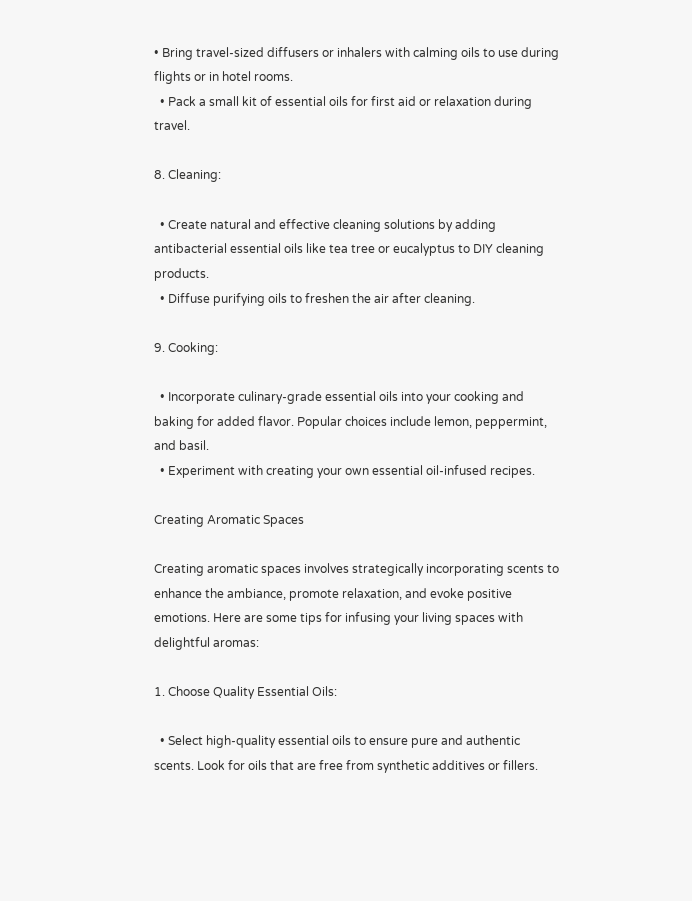• Bring travel-sized diffusers or inhalers with calming oils to use during flights or in hotel rooms.
  • Pack a small kit of essential oils for first aid or relaxation during travel.

8. Cleaning:

  • Create natural and effective cleaning solutions by adding antibacterial essential oils like tea tree or eucalyptus to DIY cleaning products.
  • Diffuse purifying oils to freshen the air after cleaning.

9. Cooking:

  • Incorporate culinary-grade essential oils into your cooking and baking for added flavor. Popular choices include lemon, peppermint, and basil.
  • Experiment with creating your own essential oil-infused recipes.

Creating Aromatic Spaces

Creating aromatic spaces involves strategically incorporating scents to enhance the ambiance, promote relaxation, and evoke positive emotions. Here are some tips for infusing your living spaces with delightful aromas:

1. Choose Quality Essential Oils:

  • Select high-quality essential oils to ensure pure and authentic scents. Look for oils that are free from synthetic additives or fillers.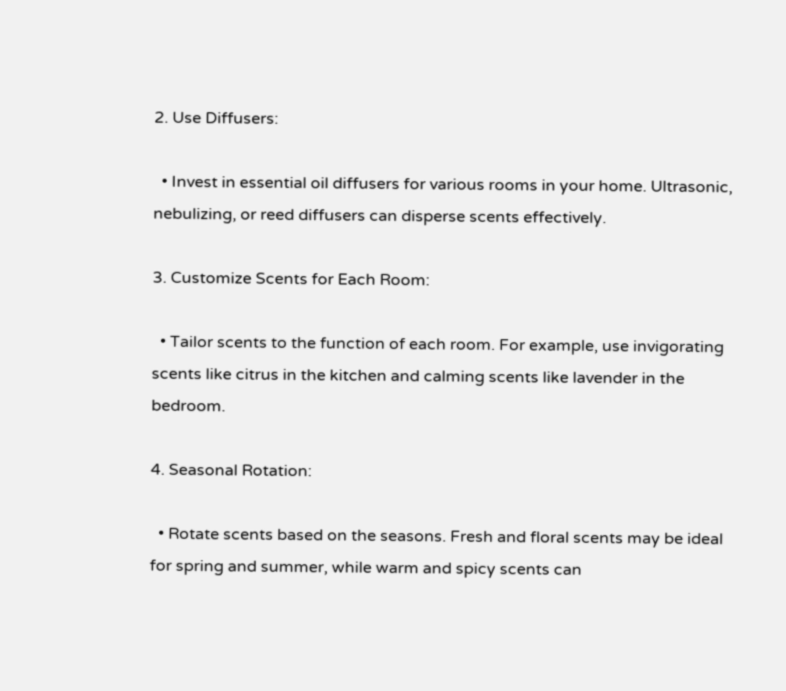2. Use Diffusers:

  • Invest in essential oil diffusers for various rooms in your home. Ultrasonic, nebulizing, or reed diffusers can disperse scents effectively.

3. Customize Scents for Each Room:

  • Tailor scents to the function of each room. For example, use invigorating scents like citrus in the kitchen and calming scents like lavender in the bedroom.

4. Seasonal Rotation:

  • Rotate scents based on the seasons. Fresh and floral scents may be ideal for spring and summer, while warm and spicy scents can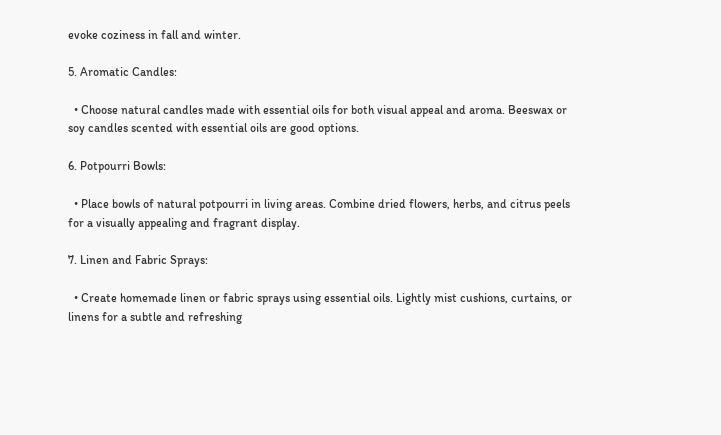evoke coziness in fall and winter.

5. Aromatic Candles:

  • Choose natural candles made with essential oils for both visual appeal and aroma. Beeswax or soy candles scented with essential oils are good options.

6. Potpourri Bowls:

  • Place bowls of natural potpourri in living areas. Combine dried flowers, herbs, and citrus peels for a visually appealing and fragrant display.

7. Linen and Fabric Sprays:

  • Create homemade linen or fabric sprays using essential oils. Lightly mist cushions, curtains, or linens for a subtle and refreshing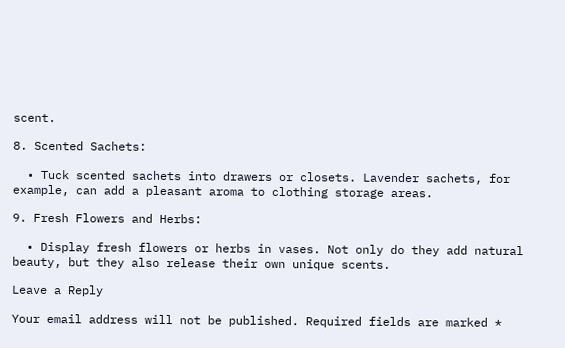scent.

8. Scented Sachets:

  • Tuck scented sachets into drawers or closets. Lavender sachets, for example, can add a pleasant aroma to clothing storage areas.

9. Fresh Flowers and Herbs:

  • Display fresh flowers or herbs in vases. Not only do they add natural beauty, but they also release their own unique scents.

Leave a Reply

Your email address will not be published. Required fields are marked *